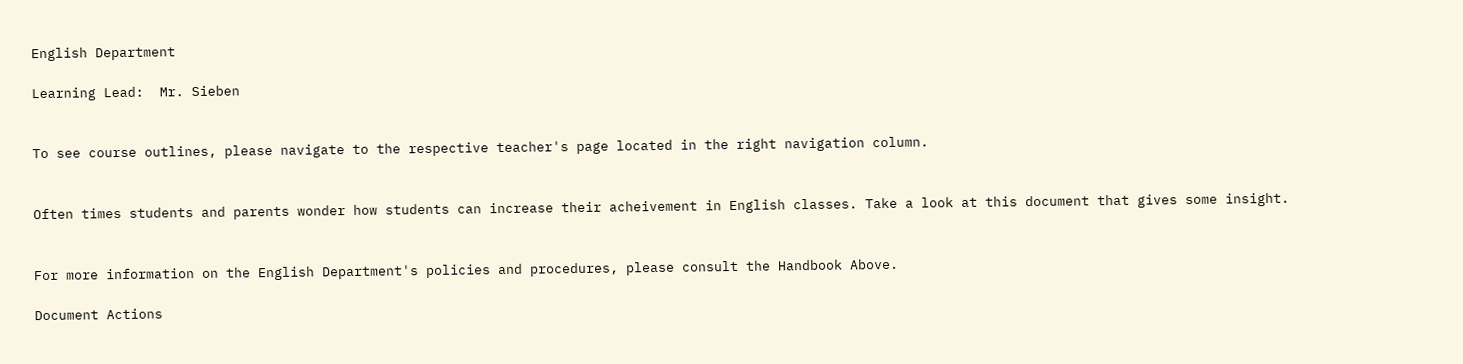English Department

Learning Lead:  Mr. Sieben


To see course outlines, please navigate to the respective teacher's page located in the right navigation column.


Often times students and parents wonder how students can increase their acheivement in English classes. Take a look at this document that gives some insight.


For more information on the English Department's policies and procedures, please consult the Handbook Above.

Document Actions